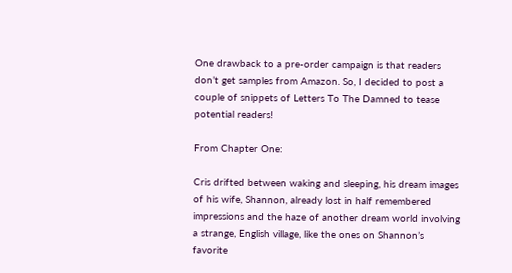One drawback to a pre-order campaign is that readers don’t get samples from Amazon. So, I decided to post a couple of snippets of Letters To The Damned to tease potential readers!

From Chapter One:

Cris drifted between waking and sleeping, his dream images of his wife, Shannon, already lost in half remembered impressions and the haze of another dream world involving a strange, English village, like the ones on Shannon’s favorite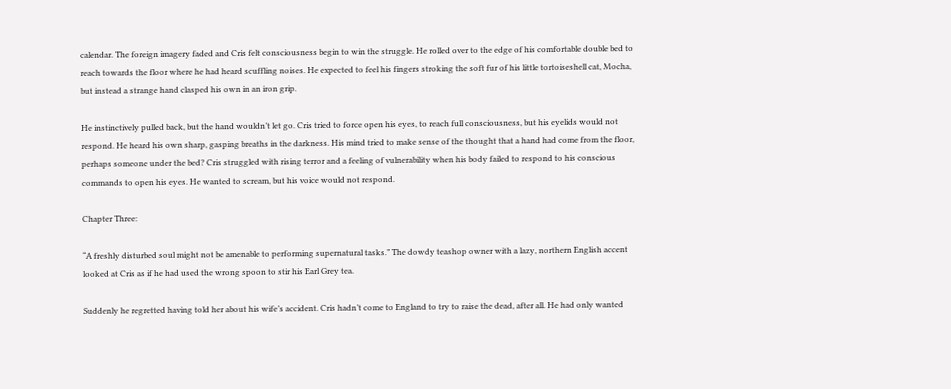calendar. The foreign imagery faded and Cris felt consciousness begin to win the struggle. He rolled over to the edge of his comfortable double bed to reach towards the floor where he had heard scuffling noises. He expected to feel his fingers stroking the soft fur of his little tortoiseshell cat, Mocha, but instead a strange hand clasped his own in an iron grip.

He instinctively pulled back, but the hand wouldn’t let go. Cris tried to force open his eyes, to reach full consciousness, but his eyelids would not respond. He heard his own sharp, gasping breaths in the darkness. His mind tried to make sense of the thought that a hand had come from the floor, perhaps someone under the bed? Cris struggled with rising terror and a feeling of vulnerability when his body failed to respond to his conscious commands to open his eyes. He wanted to scream, but his voice would not respond.

Chapter Three:

“A freshly disturbed soul might not be amenable to performing supernatural tasks.” The dowdy teashop owner with a lazy, northern English accent looked at Cris as if he had used the wrong spoon to stir his Earl Grey tea.

Suddenly he regretted having told her about his wife’s accident. Cris hadn’t come to England to try to raise the dead, after all. He had only wanted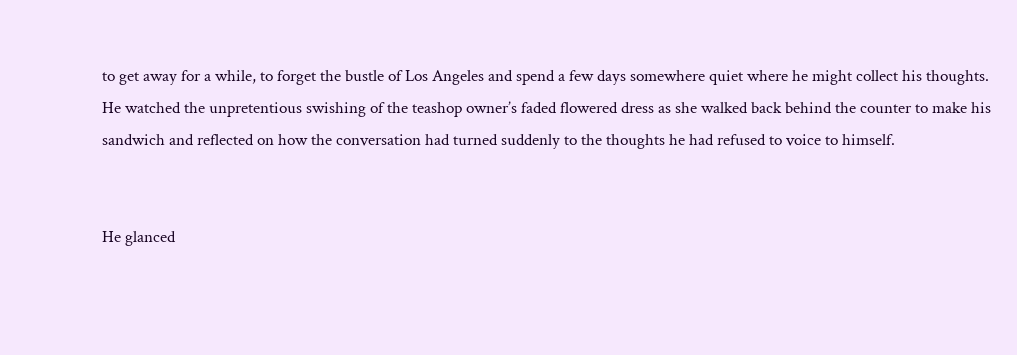to get away for a while, to forget the bustle of Los Angeles and spend a few days somewhere quiet where he might collect his thoughts. He watched the unpretentious swishing of the teashop owner’s faded flowered dress as she walked back behind the counter to make his sandwich and reflected on how the conversation had turned suddenly to the thoughts he had refused to voice to himself.


He glanced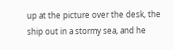up at the picture over the desk, the ship out in a stormy sea, and he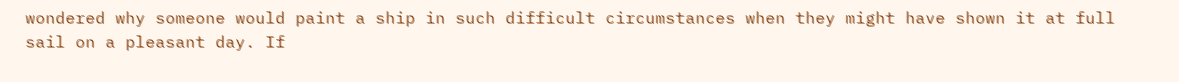wondered why someone would paint a ship in such difficult circumstances when they might have shown it at full sail on a pleasant day. If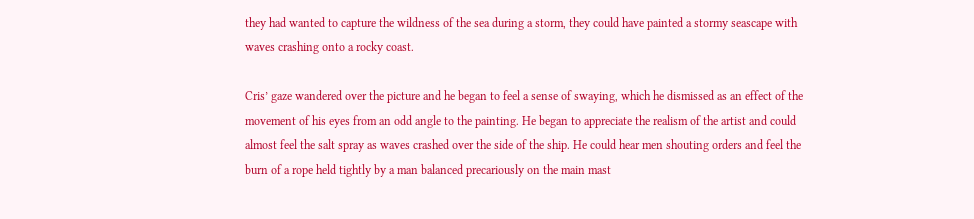they had wanted to capture the wildness of the sea during a storm, they could have painted a stormy seascape with waves crashing onto a rocky coast.

Cris’ gaze wandered over the picture and he began to feel a sense of swaying, which he dismissed as an effect of the movement of his eyes from an odd angle to the painting. He began to appreciate the realism of the artist and could almost feel the salt spray as waves crashed over the side of the ship. He could hear men shouting orders and feel the burn of a rope held tightly by a man balanced precariously on the main mast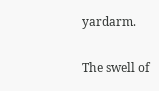yardarm.

The swell of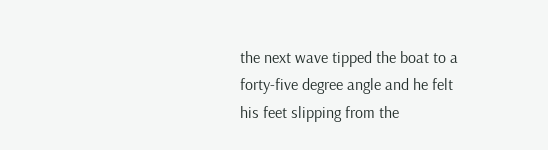the next wave tipped the boat to a forty-five degree angle and he felt his feet slipping from the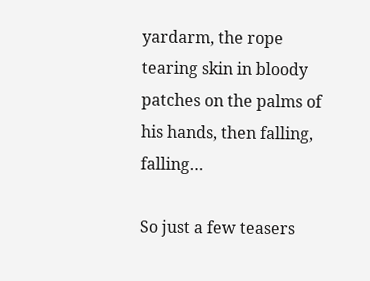yardarm, the rope tearing skin in bloody patches on the palms of his hands, then falling, falling…

So just a few teasers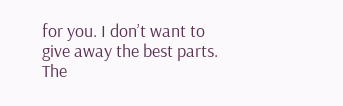for you. I don’t want to give away the best parts. The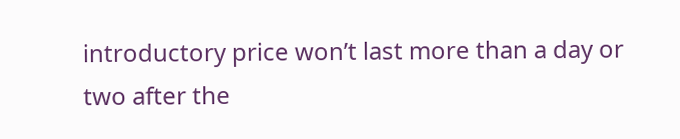introductory price won’t last more than a day or two after the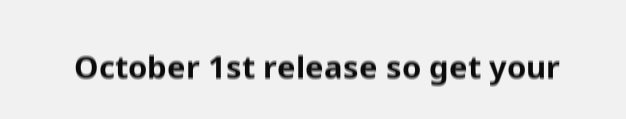October 1st release so get your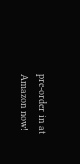pre-order in at Amazon now!